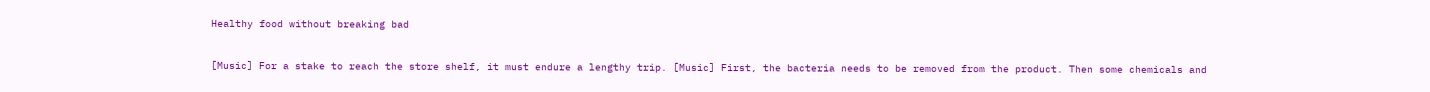Healthy food without breaking bad

[Music] For a stake to reach the store shelf, it must endure a lengthy trip. [Music] First, the bacteria needs to be removed from the product. Then some chemicals and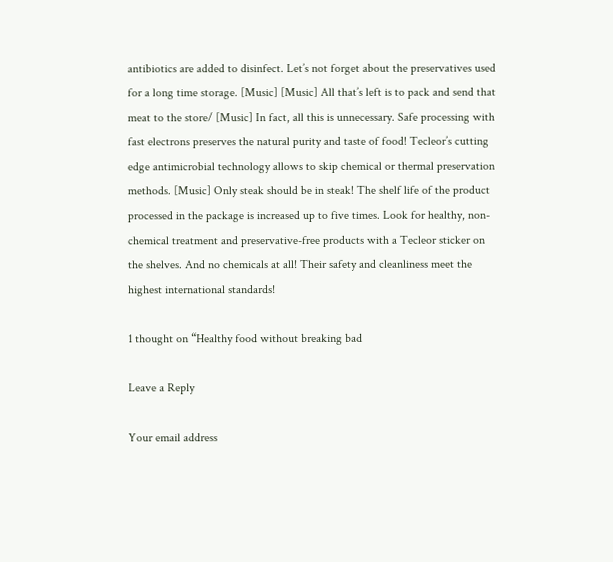antibiotics are added to disinfect. Let’s not forget about the preservatives used for a long time storage. [Music] [Music] All that’s left is to pack and send that meat to the store/ [Music] In fact, all this is unnecessary. Safe processing with fast electrons preserves the natural purity and taste of food! Tecleor’s cutting edge antimicrobial technology allows to skip chemical or thermal preservation methods. [Music] Only steak should be in steak! The shelf life of the product processed in the package is increased up to five times. Look for healthy, non-chemical treatment and preservative-free products with a Tecleor sticker on the shelves. And no chemicals at all! Their safety and cleanliness meet the highest international standards!

1 thought on “Healthy food without breaking bad

Leave a Reply

Your email address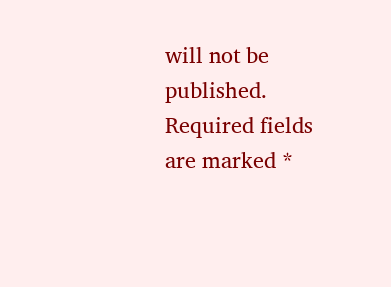will not be published. Required fields are marked *